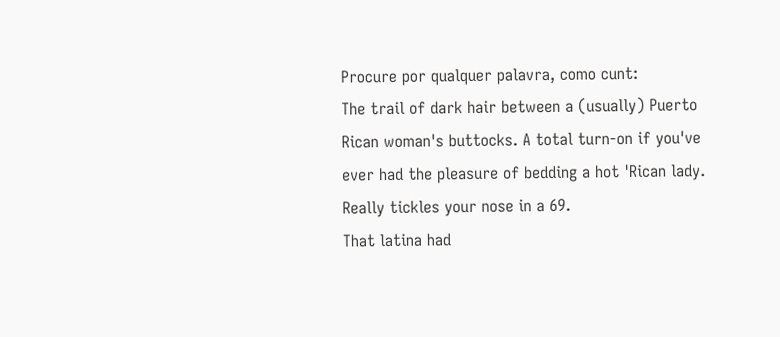Procure por qualquer palavra, como cunt:
The trail of dark hair between a (usually) Puerto Rican woman's buttocks. A total turn-on if you've ever had the pleasure of bedding a hot 'Rican lady. Really tickles your nose in a 69.
That latina had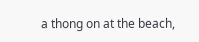a thong on at the beach,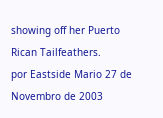showing off her Puerto Rican Tailfeathers.
por Eastside Mario 27 de Novembro de 2003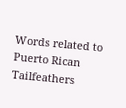Words related to Puerto Rican Tailfeathers